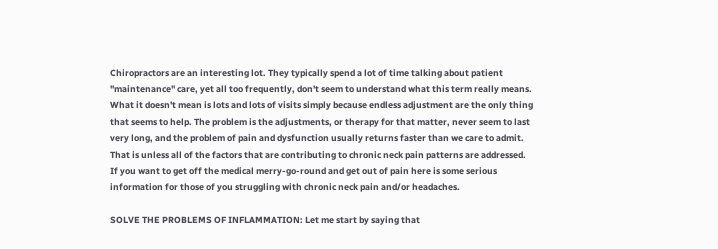Chiropractors are an interesting lot. They typically spend a lot of time talking about patient "maintenance" care, yet all too frequently, don't seem to understand what this term really means. What it doesn't mean is lots and lots of visits simply because endless adjustment are the only thing that seems to help. The problem is the adjustments, or therapy for that matter, never seem to last very long, and the problem of pain and dysfunction usually returns faster than we care to admit. That is unless all of the factors that are contributing to chronic neck pain patterns are addressed. If you want to get off the medical merry-go-round and get out of pain here is some serious information for those of you struggling with chronic neck pain and/or headaches.

SOLVE THE PROBLEMS OF INFLAMMATION: Let me start by saying that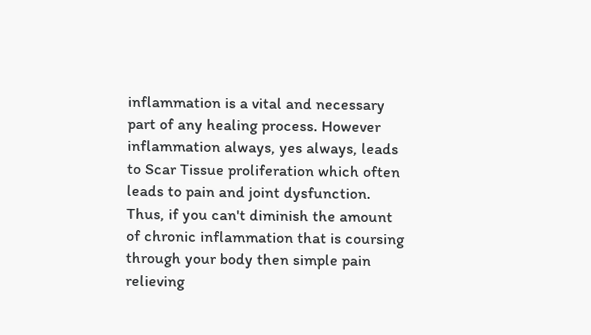inflammation is a vital and necessary part of any healing process. However inflammation always, yes always, leads to Scar Tissue proliferation which often leads to pain and joint dysfunction. Thus, if you can't diminish the amount of chronic inflammation that is coursing through your body then simple pain relieving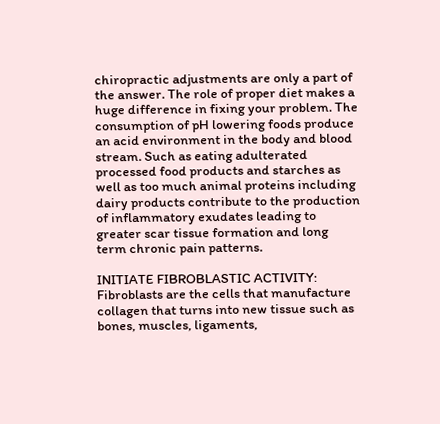chiropractic adjustments are only a part of the answer. The role of proper diet makes a huge difference in fixing your problem. The consumption of pH lowering foods produce an acid environment in the body and blood stream. Such as eating adulterated processed food products and starches as well as too much animal proteins including dairy products contribute to the production of inflammatory exudates leading to greater scar tissue formation and long term chronic pain patterns.

INITIATE FIBROBLASTIC ACTIVITY: Fibroblasts are the cells that manufacture collagen that turns into new tissue such as bones, muscles, ligaments,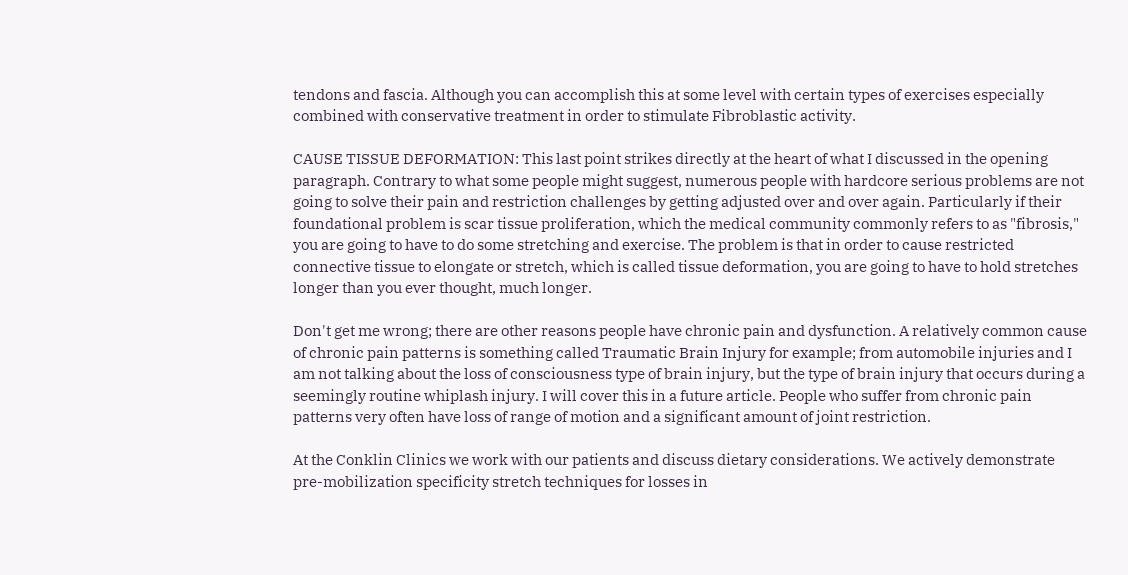tendons and fascia. Although you can accomplish this at some level with certain types of exercises especially combined with conservative treatment in order to stimulate Fibroblastic activity.

CAUSE TISSUE DEFORMATION: This last point strikes directly at the heart of what I discussed in the opening paragraph. Contrary to what some people might suggest, numerous people with hardcore serious problems are not going to solve their pain and restriction challenges by getting adjusted over and over again. Particularly if their foundational problem is scar tissue proliferation, which the medical community commonly refers to as "fibrosis," you are going to have to do some stretching and exercise. The problem is that in order to cause restricted connective tissue to elongate or stretch, which is called tissue deformation, you are going to have to hold stretches longer than you ever thought, much longer.

Don't get me wrong; there are other reasons people have chronic pain and dysfunction. A relatively common cause of chronic pain patterns is something called Traumatic Brain Injury for example; from automobile injuries and I am not talking about the loss of consciousness type of brain injury, but the type of brain injury that occurs during a seemingly routine whiplash injury. I will cover this in a future article. People who suffer from chronic pain patterns very often have loss of range of motion and a significant amount of joint restriction.

At the Conklin Clinics we work with our patients and discuss dietary considerations. We actively demonstrate pre-mobilization specificity stretch techniques for losses in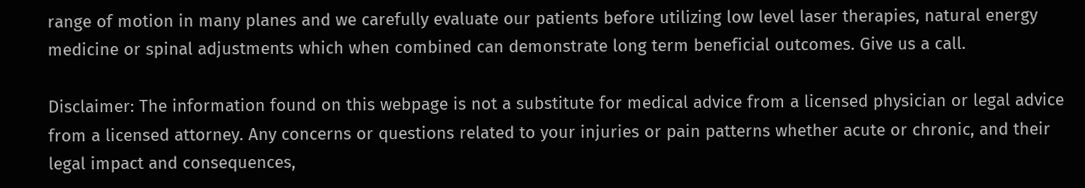range of motion in many planes and we carefully evaluate our patients before utilizing low level laser therapies, natural energy medicine or spinal adjustments which when combined can demonstrate long term beneficial outcomes. Give us a call.

Disclaimer: The information found on this webpage is not a substitute for medical advice from a licensed physician or legal advice from a licensed attorney. Any concerns or questions related to your injuries or pain patterns whether acute or chronic, and their legal impact and consequences,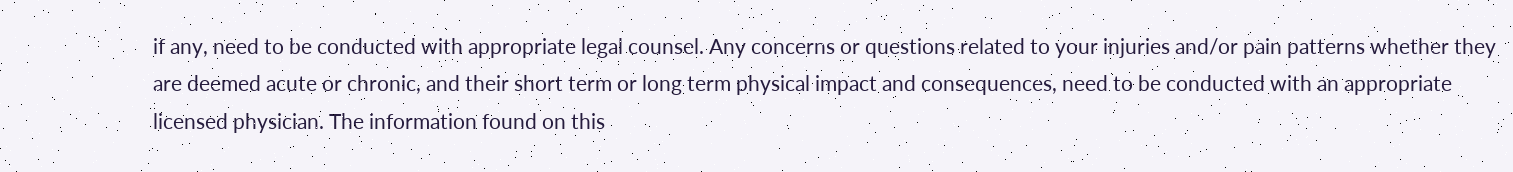if any, need to be conducted with appropriate legal counsel. Any concerns or questions related to your injuries and/or pain patterns whether they are deemed acute or chronic, and their short term or long term physical impact and consequences, need to be conducted with an appropriate licensed physician. The information found on this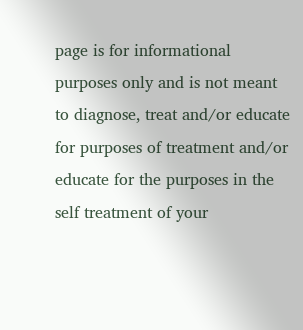page is for informational purposes only and is not meant to diagnose, treat and/or educate for purposes of treatment and/or educate for the purposes in the self treatment of your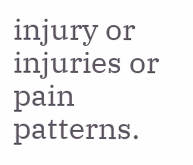injury or injuries or pain patterns.